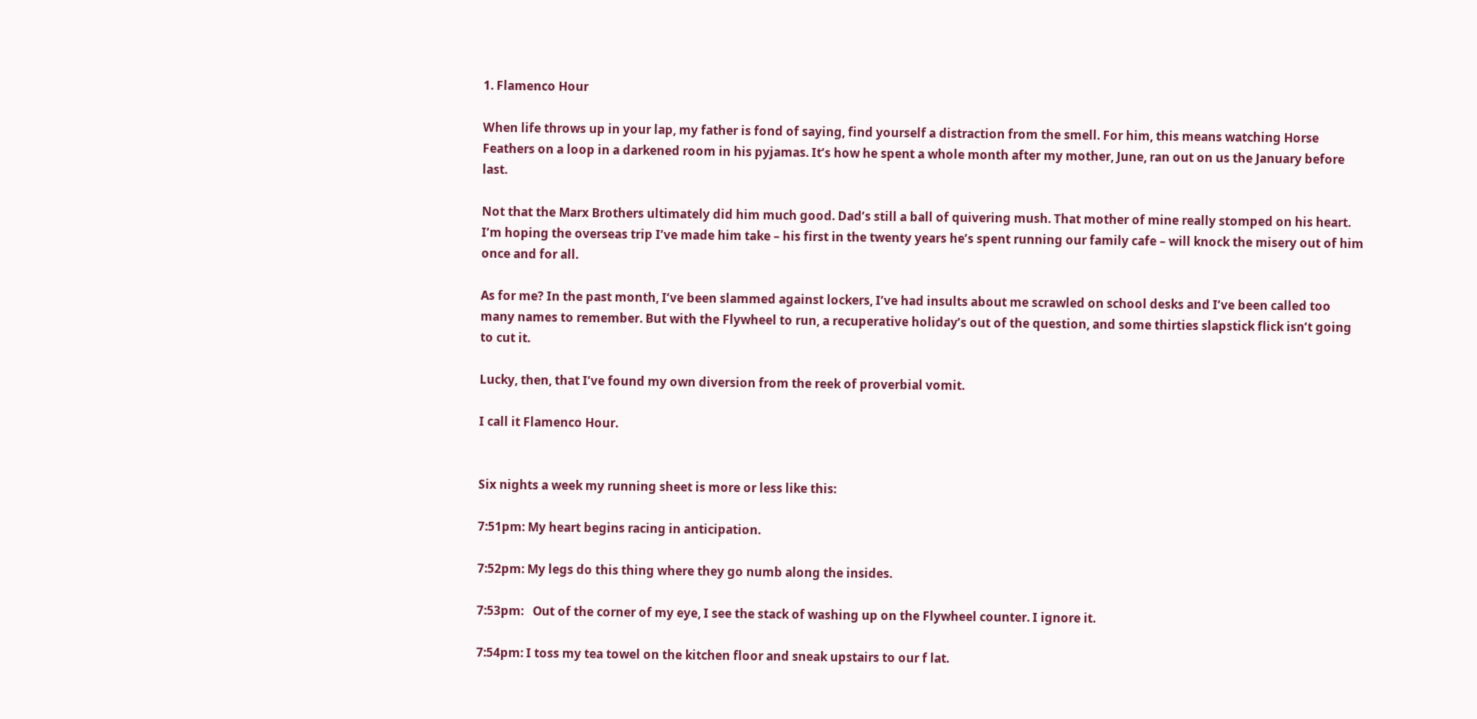1. Flamenco Hour

When life throws up in your lap, my father is fond of saying, find yourself a distraction from the smell. For him, this means watching Horse Feathers on a loop in a darkened room in his pyjamas. It’s how he spent a whole month after my mother, June, ran out on us the January before last.

Not that the Marx Brothers ultimately did him much good. Dad’s still a ball of quivering mush. That mother of mine really stomped on his heart. I’m hoping the overseas trip I’ve made him take – his first in the twenty years he’s spent running our family cafe – will knock the misery out of him once and for all.

As for me? In the past month, I’ve been slammed against lockers, I’ve had insults about me scrawled on school desks and I’ve been called too many names to remember. But with the Flywheel to run, a recuperative holiday’s out of the question, and some thirties slapstick flick isn’t going to cut it.

Lucky, then, that I’ve found my own diversion from the reek of proverbial vomit.

I call it Flamenco Hour.


Six nights a week my running sheet is more or less like this:

7:51pm: My heart begins racing in anticipation.

7:52pm: My legs do this thing where they go numb along the insides.

7:53pm:   Out of the corner of my eye, I see the stack of washing up on the Flywheel counter. I ignore it.

7:54pm: I toss my tea towel on the kitchen floor and sneak upstairs to our f lat.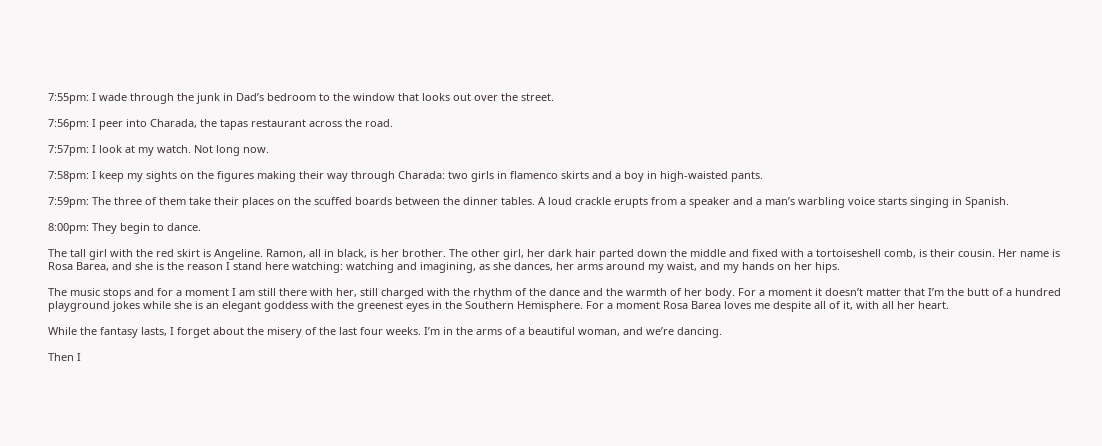7:55pm: I wade through the junk in Dad’s bedroom to the window that looks out over the street.

7:56pm: I peer into Charada, the tapas restaurant across the road.

7:57pm: I look at my watch. Not long now.

7:58pm: I keep my sights on the figures making their way through Charada: two girls in flamenco skirts and a boy in high-waisted pants.

7:59pm: The three of them take their places on the scuffed boards between the dinner tables. A loud crackle erupts from a speaker and a man’s warbling voice starts singing in Spanish.

8:00pm: They begin to dance.

The tall girl with the red skirt is Angeline. Ramon, all in black, is her brother. The other girl, her dark hair parted down the middle and fixed with a tortoiseshell comb, is their cousin. Her name is Rosa Barea, and she is the reason I stand here watching: watching and imagining, as she dances, her arms around my waist, and my hands on her hips.

The music stops and for a moment I am still there with her, still charged with the rhythm of the dance and the warmth of her body. For a moment it doesn’t matter that I’m the butt of a hundred playground jokes while she is an elegant goddess with the greenest eyes in the Southern Hemisphere. For a moment Rosa Barea loves me despite all of it, with all her heart.

While the fantasy lasts, I forget about the misery of the last four weeks. I’m in the arms of a beautiful woman, and we’re dancing.

Then I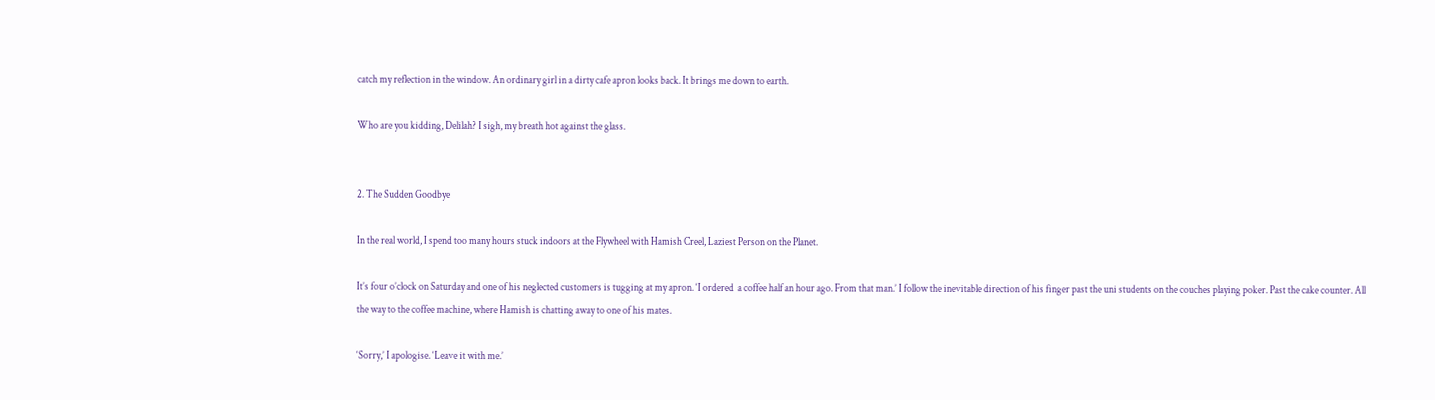catch my reflection in the window. An ordinary girl in a dirty cafe apron looks back. It brings me down to earth.

Who are you kidding, Delilah? I sigh, my breath hot against the glass.


2. The Sudden Goodbye

In the real world, I spend too many hours stuck indoors at the Flywheel with Hamish Creel, Laziest Person on the Planet.

It’s four o’clock on Saturday and one of his neglected customers is tugging at my apron. ‘I ordered  a coffee half an hour ago. From that man.’ I follow the inevitable direction of his finger past the uni students on the couches playing poker. Past the cake counter. All the way to the coffee machine, where Hamish is chatting away to one of his mates.

‘Sorry,’ I apologise. ‘Leave it with me.’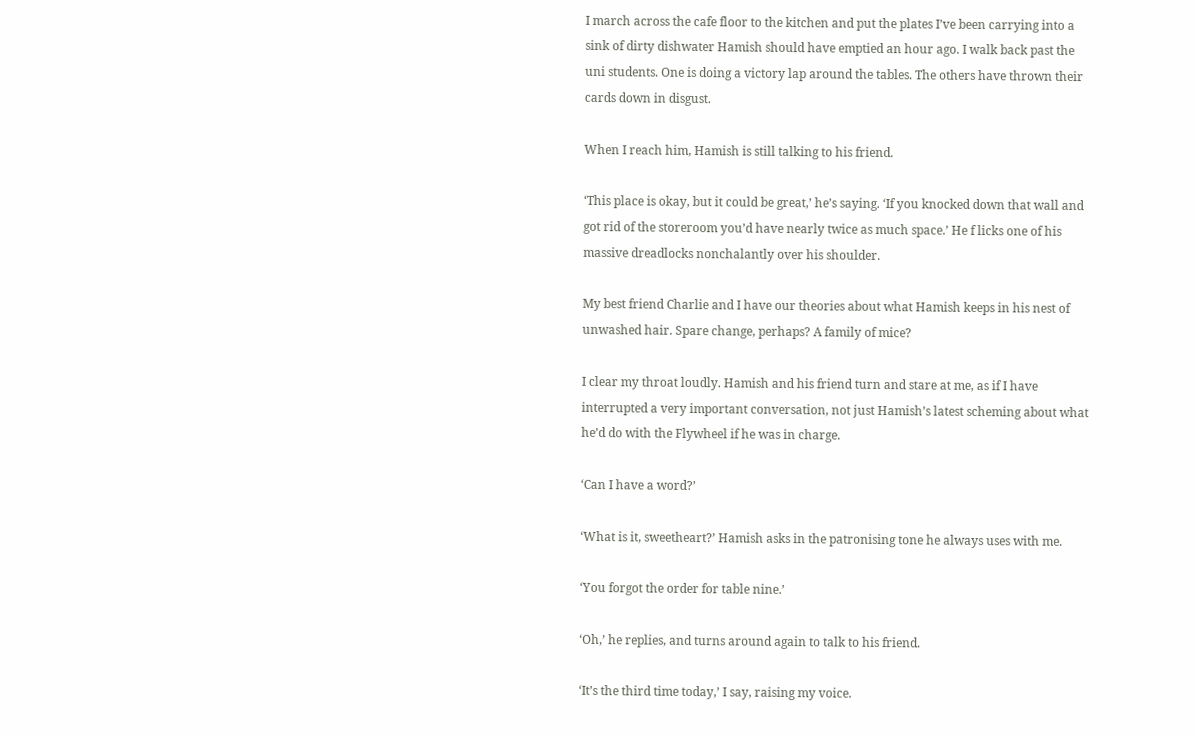I march across the cafe floor to the kitchen and put the plates I’ve been carrying into a sink of dirty dishwater Hamish should have emptied an hour ago. I walk back past the uni students. One is doing a victory lap around the tables. The others have thrown their cards down in disgust.

When I reach him, Hamish is still talking to his friend.

‘This place is okay, but it could be great,’ he’s saying. ‘If you knocked down that wall and got rid of the storeroom you’d have nearly twice as much space.’ He f licks one of his massive dreadlocks nonchalantly over his shoulder.

My best friend Charlie and I have our theories about what Hamish keeps in his nest of unwashed hair. Spare change, perhaps? A family of mice?

I clear my throat loudly. Hamish and his friend turn and stare at me, as if I have interrupted a very important conversation, not just Hamish’s latest scheming about what he’d do with the Flywheel if he was in charge.

‘Can I have a word?’

‘What is it, sweetheart?’ Hamish asks in the patronising tone he always uses with me.

‘You forgot the order for table nine.’

‘Oh,’ he replies, and turns around again to talk to his friend.

‘It’s the third time today,’ I say, raising my voice.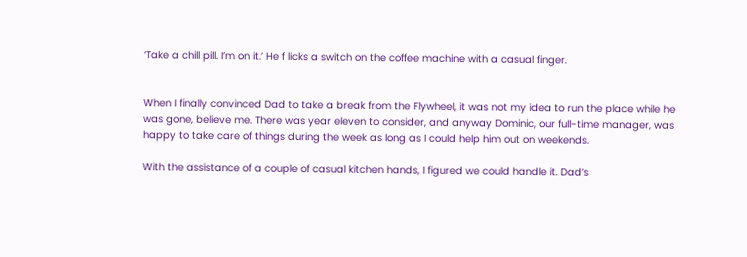‘Take a chill pill. I’m on it.’ He f licks a switch on the coffee machine with a casual finger.


When I finally convinced Dad to take a break from the Flywheel, it was not my idea to run the place while he was gone, believe me. There was year eleven to consider, and anyway Dominic, our full-time manager, was happy to take care of things during the week as long as I could help him out on weekends.

With the assistance of a couple of casual kitchen hands, I figured we could handle it. Dad’s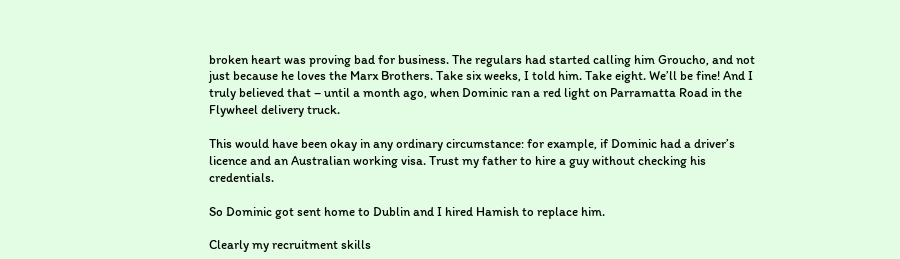broken heart was proving bad for business. The regulars had started calling him Groucho, and not just because he loves the Marx Brothers. Take six weeks, I told him. Take eight. We’ll be fine! And I truly believed that – until a month ago, when Dominic ran a red light on Parramatta Road in the Flywheel delivery truck.

This would have been okay in any ordinary circumstance: for example, if Dominic had a driver’s licence and an Australian working visa. Trust my father to hire a guy without checking his credentials.

So Dominic got sent home to Dublin and I hired Hamish to replace him.

Clearly my recruitment skills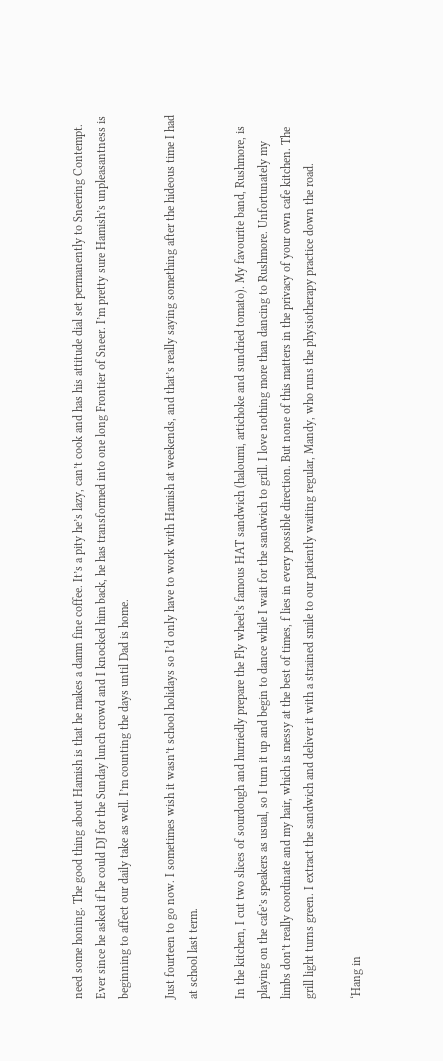need some honing. The good thing about Hamish is that he makes a damn fine coffee. It’s a pity he’s lazy, can’t cook and has his attitude dial set permanently to Sneering Contempt. Ever since he asked if he could DJ for the Sunday lunch crowd and I knocked him back, he has transformed into one long Frontier of Sneer. I’m pretty sure Hamish’s unpleasantness is beginning to affect our daily take as well. I’m counting the days until Dad is home.

Just fourteen to go now. I sometimes wish it wasn’t school holidays so I’d only have to work with Hamish at weekends, and that’s really saying something after the hideous time I had at school last term.

In the kitchen, I cut two slices of sourdough and hurriedly prepare the Fly wheel’s famous HAT sandwich (haloumi, artichoke and sundried tomato). My favourite band, Rushmore, is playing on the cafe’s speakers as usual, so I turn it up and begin to dance while I wait for the sandwich to grill. I love nothing more than dancing to Rushmore. Unfortunately my limbs don’t really coordinate and my hair, which is messy at the best of times, f lies in every possible direction. But none of this matters in the privacy of your own cafe kitchen. The grill light turns green. I extract the sandwich and deliver it with a strained smile to our patiently waiting regular, Mandy, who runs the physiotherapy practice down the road.

‘Hang in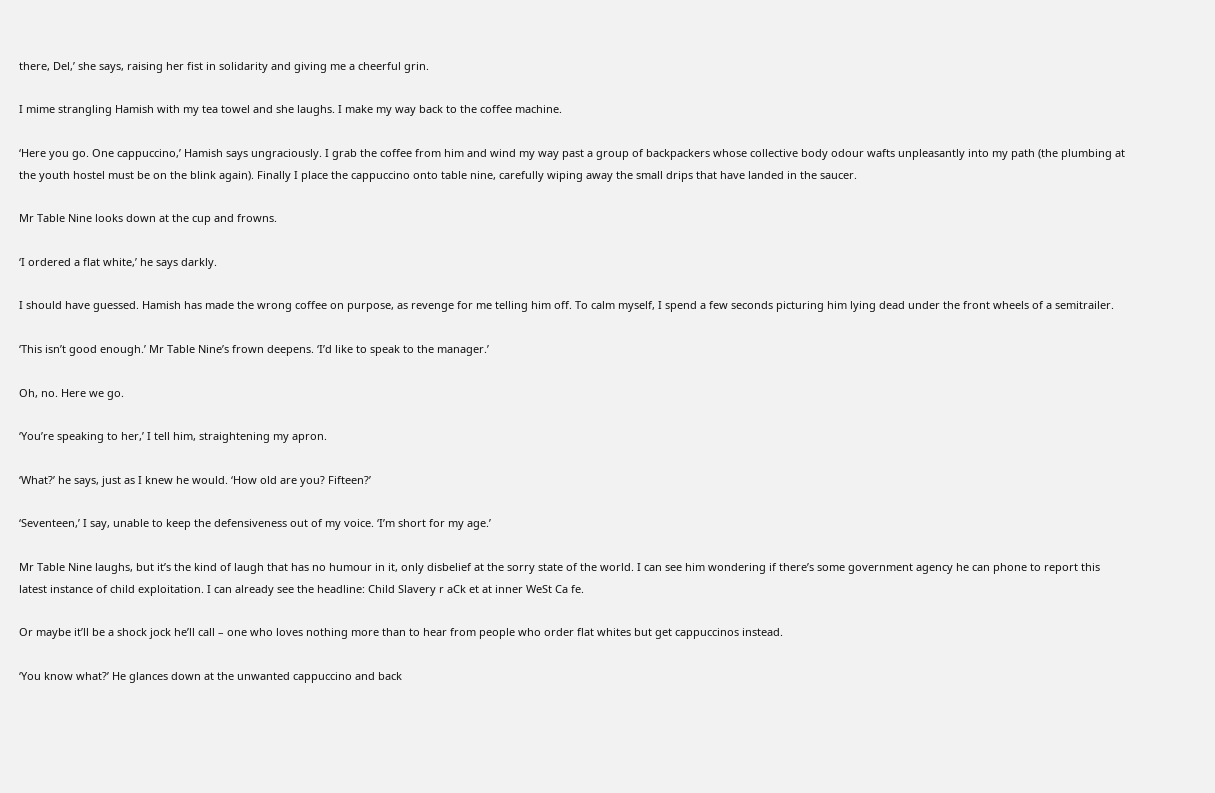there, Del,’ she says, raising her fist in solidarity and giving me a cheerful grin.

I mime strangling Hamish with my tea towel and she laughs. I make my way back to the coffee machine.

‘Here you go. One cappuccino,’ Hamish says ungraciously. I grab the coffee from him and wind my way past a group of backpackers whose collective body odour wafts unpleasantly into my path (the plumbing at the youth hostel must be on the blink again). Finally I place the cappuccino onto table nine, carefully wiping away the small drips that have landed in the saucer.

Mr Table Nine looks down at the cup and frowns.

‘I ordered a flat white,’ he says darkly.

I should have guessed. Hamish has made the wrong coffee on purpose, as revenge for me telling him off. To calm myself, I spend a few seconds picturing him lying dead under the front wheels of a semitrailer.

‘This isn’t good enough.’ Mr Table Nine’s frown deepens. ‘I’d like to speak to the manager.’

Oh, no. Here we go.

‘You’re speaking to her,’ I tell him, straightening my apron.

‘What?’ he says, just as I knew he would. ‘How old are you? Fifteen?’

‘Seventeen,’ I say, unable to keep the defensiveness out of my voice. ‘I’m short for my age.’

Mr Table Nine laughs, but it’s the kind of laugh that has no humour in it, only disbelief at the sorry state of the world. I can see him wondering if there’s some government agency he can phone to report this latest instance of child exploitation. I can already see the headline: Child Slavery r aCk et at inner WeSt Ca fe.

Or maybe it’ll be a shock jock he’ll call – one who loves nothing more than to hear from people who order flat whites but get cappuccinos instead.

‘You know what?’ He glances down at the unwanted cappuccino and back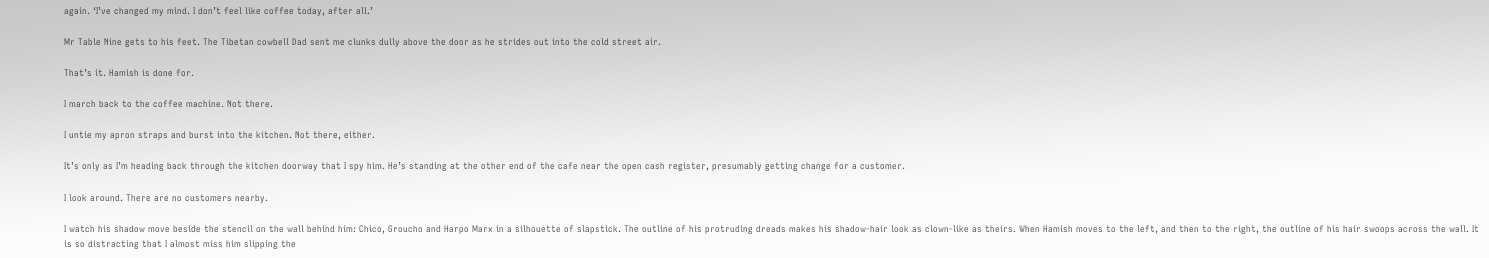again. ‘I’ve changed my mind. I don’t feel like coffee today, after all.’

Mr Table Nine gets to his feet. The Tibetan cowbell Dad sent me clunks dully above the door as he strides out into the cold street air.

That’s it. Hamish is done for.

I march back to the coffee machine. Not there.

I untie my apron straps and burst into the kitchen. Not there, either.

It’s only as I’m heading back through the kitchen doorway that I spy him. He’s standing at the other end of the cafe near the open cash register, presumably getting change for a customer.

I look around. There are no customers nearby.

I watch his shadow move beside the stencil on the wall behind him: Chico, Groucho and Harpo Marx in a silhouette of slapstick. The outline of his protruding dreads makes his shadow-hair look as clown-like as theirs. When Hamish moves to the left, and then to the right, the outline of his hair swoops across the wall. It is so distracting that I almost miss him slipping the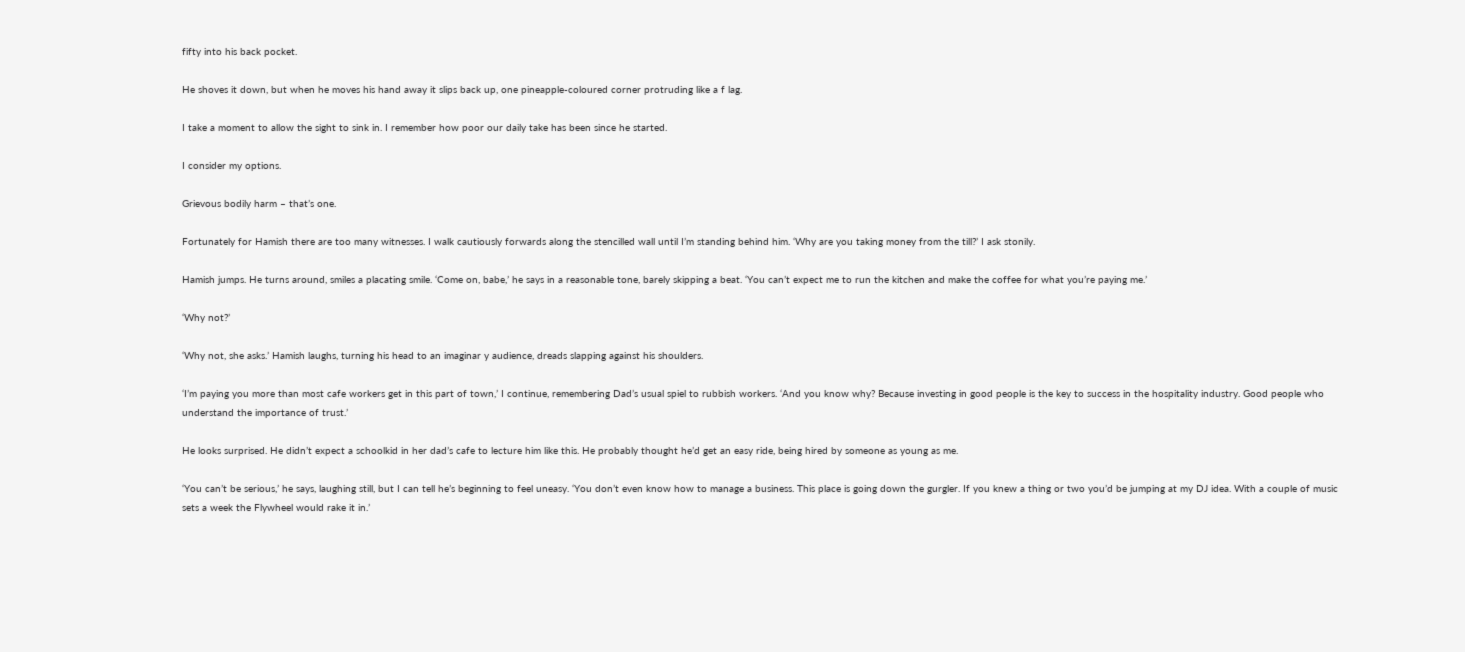fifty into his back pocket.

He shoves it down, but when he moves his hand away it slips back up, one pineapple-coloured corner protruding like a f lag.

I take a moment to allow the sight to sink in. I remember how poor our daily take has been since he started.

I consider my options.

Grievous bodily harm – that’s one.

Fortunately for Hamish there are too many witnesses. I walk cautiously forwards along the stencilled wall until I’m standing behind him. ‘Why are you taking money from the till?’ I ask stonily.

Hamish jumps. He turns around, smiles a placating smile. ‘Come on, babe,’ he says in a reasonable tone, barely skipping a beat. ‘You can’t expect me to run the kitchen and make the coffee for what you’re paying me.’

‘Why not?’

‘Why not, she asks.’ Hamish laughs, turning his head to an imaginar y audience, dreads slapping against his shoulders.

‘I’m paying you more than most cafe workers get in this part of town,’ I continue, remembering Dad’s usual spiel to rubbish workers. ‘And you know why? Because investing in good people is the key to success in the hospitality industry. Good people who understand the importance of trust.’

He looks surprised. He didn’t expect a schoolkid in her dad’s cafe to lecture him like this. He probably thought he’d get an easy ride, being hired by someone as young as me.

‘You can’t be serious,’ he says, laughing still, but I can tell he’s beginning to feel uneasy. ‘You don’t even know how to manage a business. This place is going down the gurgler. If you knew a thing or two you’d be jumping at my DJ idea. With a couple of music sets a week the Flywheel would rake it in.’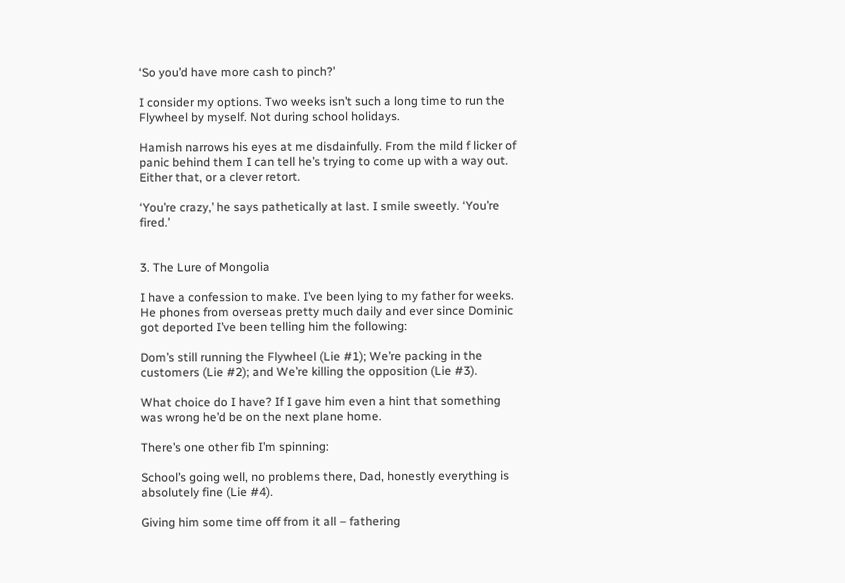‘So you’d have more cash to pinch?’

I consider my options. Two weeks isn’t such a long time to run the Flywheel by myself. Not during school holidays.

Hamish narrows his eyes at me disdainfully. From the mild f licker of panic behind them I can tell he’s trying to come up with a way out. Either that, or a clever retort.

‘You’re crazy,’ he says pathetically at last. I smile sweetly. ‘You’re fired.’


3. The Lure of Mongolia

I have a confession to make. I’ve been lying to my father for weeks. He phones from overseas pretty much daily and ever since Dominic got deported I’ve been telling him the following:

Dom’s still running the Flywheel (Lie #1); We’re packing in the customers (Lie #2); and We’re killing the opposition (Lie #3).

What choice do I have? If I gave him even a hint that something was wrong he’d be on the next plane home.

There’s one other fib I’m spinning:

School’s going well, no problems there, Dad, honestly everything is absolutely fine (Lie #4).

Giving him some time off from it all – fathering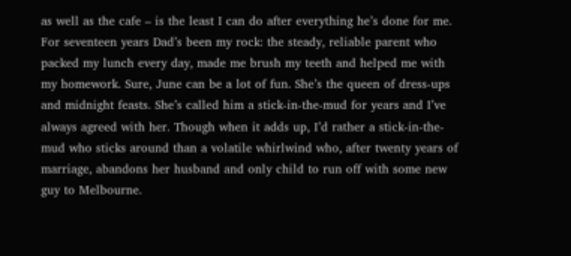as well as the cafe – is the least I can do after everything he’s done for me. For seventeen years Dad’s been my rock: the steady, reliable parent who packed my lunch every day, made me brush my teeth and helped me with my homework. Sure, June can be a lot of fun. She’s the queen of dress-ups and midnight feasts. She’s called him a stick-in-the-mud for years and I’ve always agreed with her. Though when it adds up, I’d rather a stick-in-the-mud who sticks around than a volatile whirlwind who, after twenty years of marriage, abandons her husband and only child to run off with some new guy to Melbourne.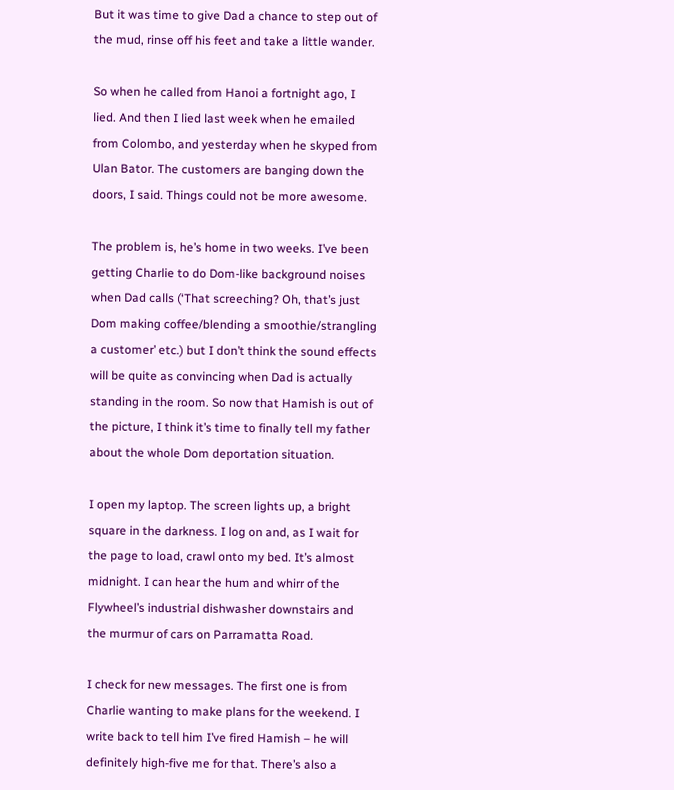But it was time to give Dad a chance to step out of the mud, rinse off his feet and take a little wander.

So when he called from Hanoi a fortnight ago, I lied. And then I lied last week when he emailed from Colombo, and yesterday when he skyped from Ulan Bator. The customers are banging down the doors, I said. Things could not be more awesome.

The problem is, he’s home in two weeks. I’ve been getting Charlie to do Dom-like background noises when Dad calls (‘That screeching? Oh, that’s just Dom making coffee/blending a smoothie/strangling a customer’ etc.) but I don’t think the sound effects will be quite as convincing when Dad is actually standing in the room. So now that Hamish is out of the picture, I think it’s time to finally tell my father about the whole Dom deportation situation.

I open my laptop. The screen lights up, a bright square in the darkness. I log on and, as I wait for the page to load, crawl onto my bed. It’s almost midnight. I can hear the hum and whirr of the Flywheel’s industrial dishwasher downstairs and the murmur of cars on Parramatta Road.

I check for new messages. The first one is from Charlie wanting to make plans for the weekend. I write back to tell him I’ve fired Hamish – he will definitely high-five me for that. There’s also a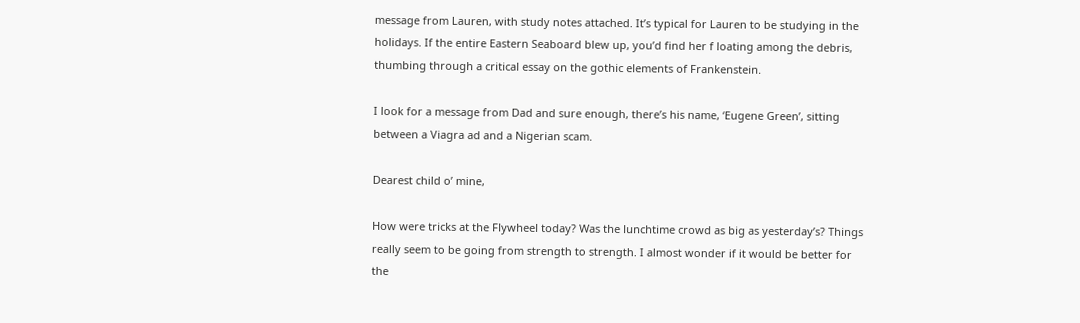message from Lauren, with study notes attached. It’s typical for Lauren to be studying in the holidays. If the entire Eastern Seaboard blew up, you’d find her f loating among the debris, thumbing through a critical essay on the gothic elements of Frankenstein.

I look for a message from Dad and sure enough, there’s his name, ‘Eugene Green’, sitting between a Viagra ad and a Nigerian scam.

Dearest child o’ mine,

How were tricks at the Flywheel today? Was the lunchtime crowd as big as yesterday’s? Things really seem to be going from strength to strength. I almost wonder if it would be better for the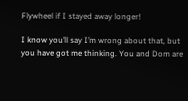Flywheel if I stayed away longer!

I know you’ll say I’m wrong about that, but you have got me thinking. You and Dom are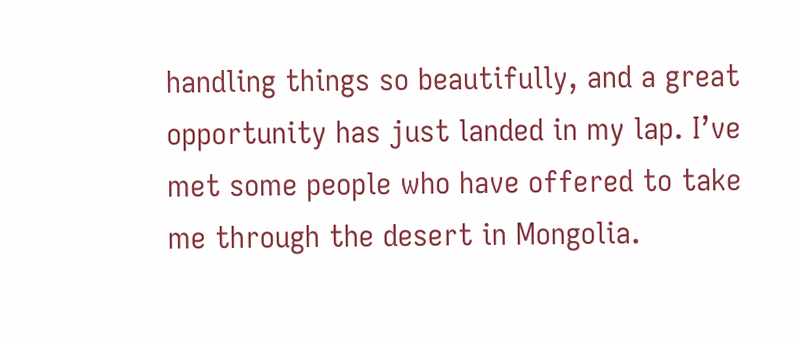handling things so beautifully, and a great opportunity has just landed in my lap. I’ve met some people who have offered to take me through the desert in Mongolia.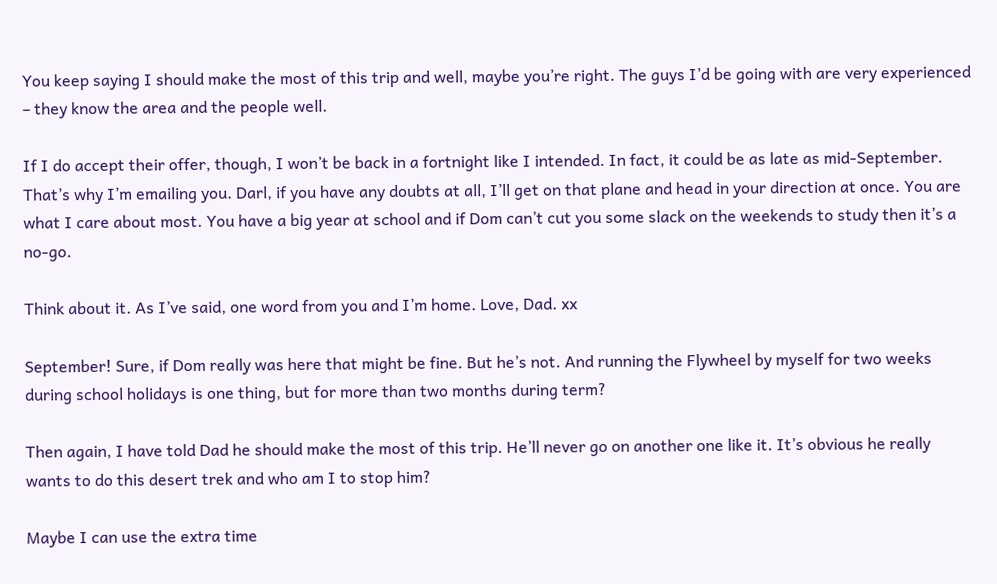You keep saying I should make the most of this trip and well, maybe you’re right. The guys I’d be going with are very experienced – they know the area and the people well.

If I do accept their offer, though, I won’t be back in a fortnight like I intended. In fact, it could be as late as mid-September. That’s why I’m emailing you. Darl, if you have any doubts at all, I’ll get on that plane and head in your direction at once. You are what I care about most. You have a big year at school and if Dom can’t cut you some slack on the weekends to study then it’s a no-go.

Think about it. As I’ve said, one word from you and I’m home. Love, Dad. xx

September! Sure, if Dom really was here that might be fine. But he’s not. And running the Flywheel by myself for two weeks during school holidays is one thing, but for more than two months during term?

Then again, I have told Dad he should make the most of this trip. He’ll never go on another one like it. It’s obvious he really wants to do this desert trek and who am I to stop him?

Maybe I can use the extra time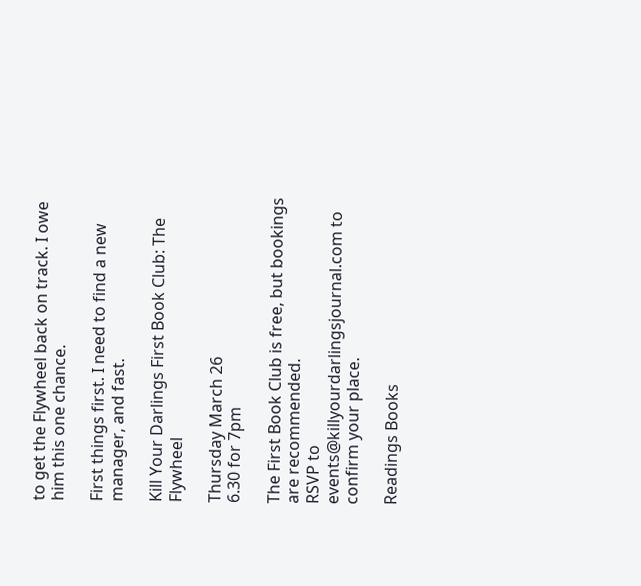to get the Flywheel back on track. I owe him this one chance.

First things first. I need to find a new manager, and fast.

Kill Your Darlings First Book Club: The Flywheel

Thursday March 26
6.30 for 7pm

The First Book Club is free, but bookings are recommended.
RSVP to events@killyourdarlingsjournal.com to confirm your place.

Readings Books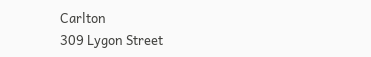Carlton
309 Lygon Street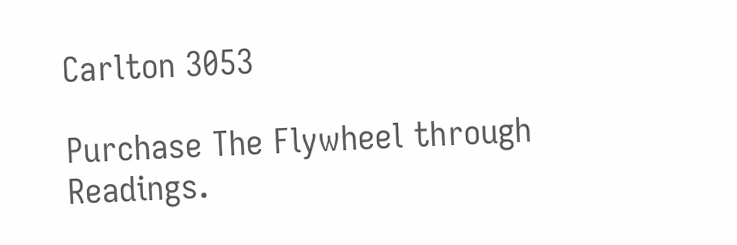Carlton 3053

Purchase The Flywheel through Readings.